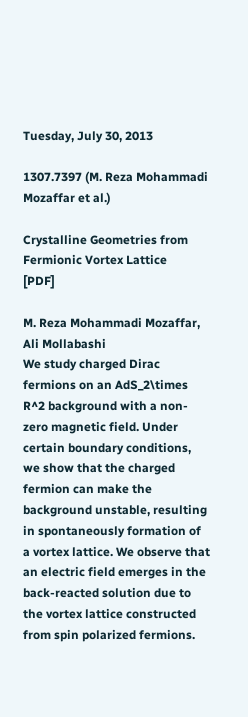Tuesday, July 30, 2013

1307.7397 (M. Reza Mohammadi Mozaffar et al.)

Crystalline Geometries from Fermionic Vortex Lattice    [PDF]

M. Reza Mohammadi Mozaffar, Ali Mollabashi
We study charged Dirac fermions on an AdS_2\times R^2 background with a non-zero magnetic field. Under certain boundary conditions, we show that the charged fermion can make the background unstable, resulting in spontaneously formation of a vortex lattice. We observe that an electric field emerges in the back-reacted solution due to the vortex lattice constructed from spin polarized fermions.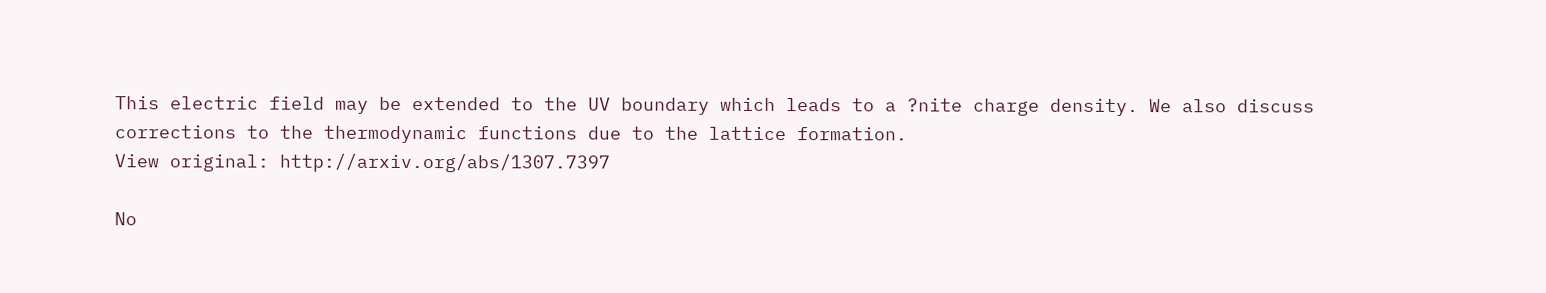This electric field may be extended to the UV boundary which leads to a ?nite charge density. We also discuss corrections to the thermodynamic functions due to the lattice formation.
View original: http://arxiv.org/abs/1307.7397

No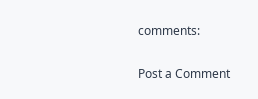comments:

Post a Comment